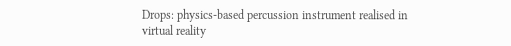Drops: physics-based percussion instrument realised in virtual reality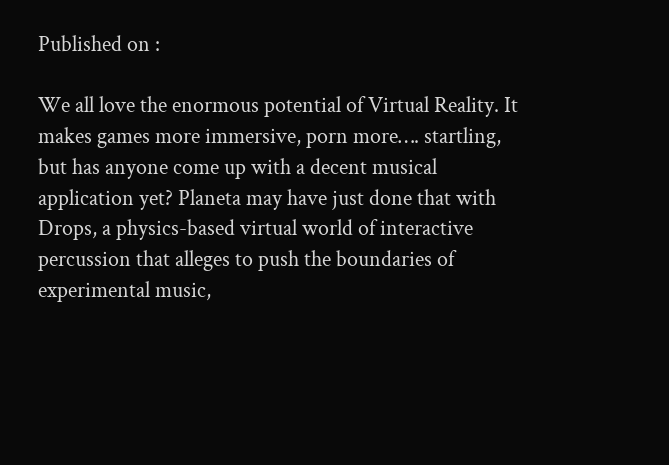Published on :

We all love the enormous potential of Virtual Reality. It makes games more immersive, porn more…. startling, but has anyone come up with a decent musical application yet? Planeta may have just done that with Drops, a physics-based virtual world of interactive percussion that alleges to push the boundaries of experimental music,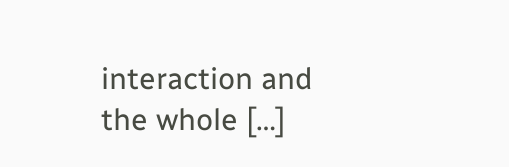interaction and the whole […]